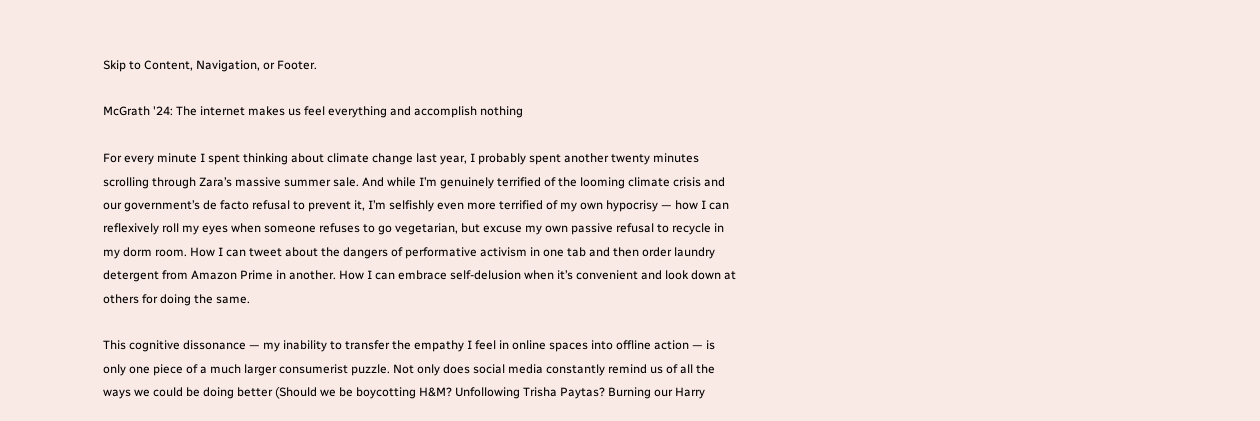Skip to Content, Navigation, or Footer.

McGrath '24: The internet makes us feel everything and accomplish nothing

For every minute I spent thinking about climate change last year, I probably spent another twenty minutes scrolling through Zara’s massive summer sale. And while I’m genuinely terrified of the looming climate crisis and our government’s de facto refusal to prevent it, I’m selfishly even more terrified of my own hypocrisy — how I can reflexively roll my eyes when someone refuses to go vegetarian, but excuse my own passive refusal to recycle in my dorm room. How I can tweet about the dangers of performative activism in one tab and then order laundry detergent from Amazon Prime in another. How I can embrace self-delusion when it’s convenient and look down at others for doing the same.

This cognitive dissonance — my inability to transfer the empathy I feel in online spaces into offline action — is only one piece of a much larger consumerist puzzle. Not only does social media constantly remind us of all the ways we could be doing better (Should we be boycotting H&M? Unfollowing Trisha Paytas? Burning our Harry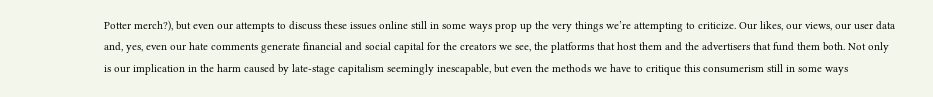Potter merch?), but even our attempts to discuss these issues online still in some ways prop up the very things we’re attempting to criticize. Our likes, our views, our user data and, yes, even our hate comments generate financial and social capital for the creators we see, the platforms that host them and the advertisers that fund them both. Not only is our implication in the harm caused by late-stage capitalism seemingly inescapable, but even the methods we have to critique this consumerism still in some ways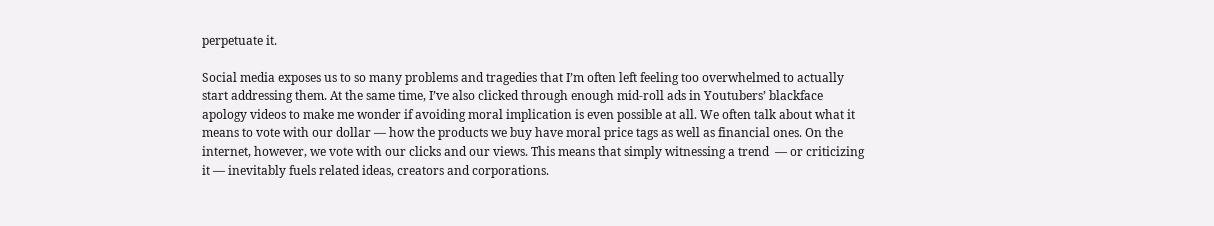perpetuate it.

Social media exposes us to so many problems and tragedies that I’m often left feeling too overwhelmed to actually start addressing them. At the same time, I’ve also clicked through enough mid-roll ads in Youtubers’ blackface apology videos to make me wonder if avoiding moral implication is even possible at all. We often talk about what it means to vote with our dollar — how the products we buy have moral price tags as well as financial ones. On the internet, however, we vote with our clicks and our views. This means that simply witnessing a trend  — or criticizing it — inevitably fuels related ideas, creators and corporations.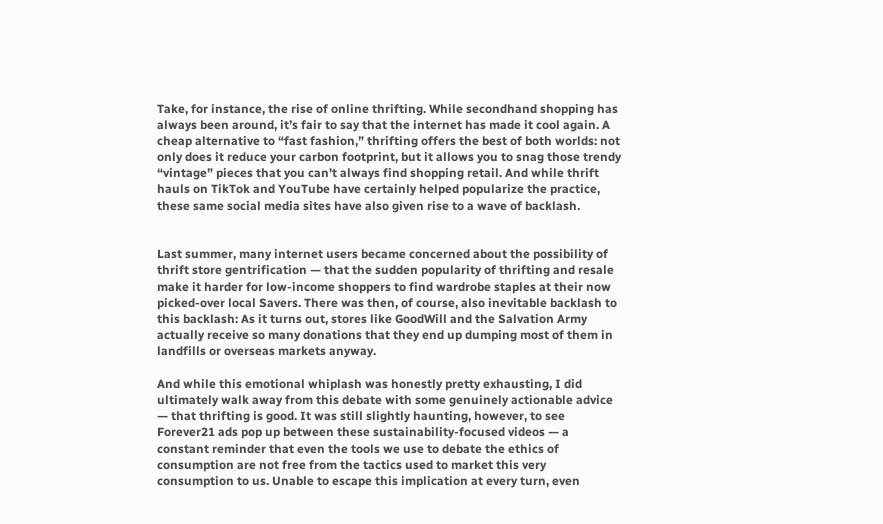Take, for instance, the rise of online thrifting. While secondhand shopping has always been around, it’s fair to say that the internet has made it cool again. A cheap alternative to “fast fashion,” thrifting offers the best of both worlds: not only does it reduce your carbon footprint, but it allows you to snag those trendy “vintage” pieces that you can't always find shopping retail. And while thrift hauls on TikTok and YouTube have certainly helped popularize the practice, these same social media sites have also given rise to a wave of backlash.


Last summer, many internet users became concerned about the possibility of thrift store gentrification — that the sudden popularity of thrifting and resale make it harder for low-income shoppers to find wardrobe staples at their now picked-over local Savers. There was then, of course, also inevitable backlash to this backlash: As it turns out, stores like GoodWill and the Salvation Army actually receive so many donations that they end up dumping most of them in landfills or overseas markets anyway.

And while this emotional whiplash was honestly pretty exhausting, I did ultimately walk away from this debate with some genuinely actionable advice — that thrifting is good. It was still slightly haunting, however, to see Forever21 ads pop up between these sustainability-focused videos — a constant reminder that even the tools we use to debate the ethics of consumption are not free from the tactics used to market this very consumption to us. Unable to escape this implication at every turn, even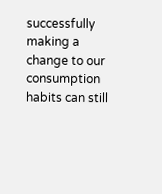successfully making a change to our consumption habits can still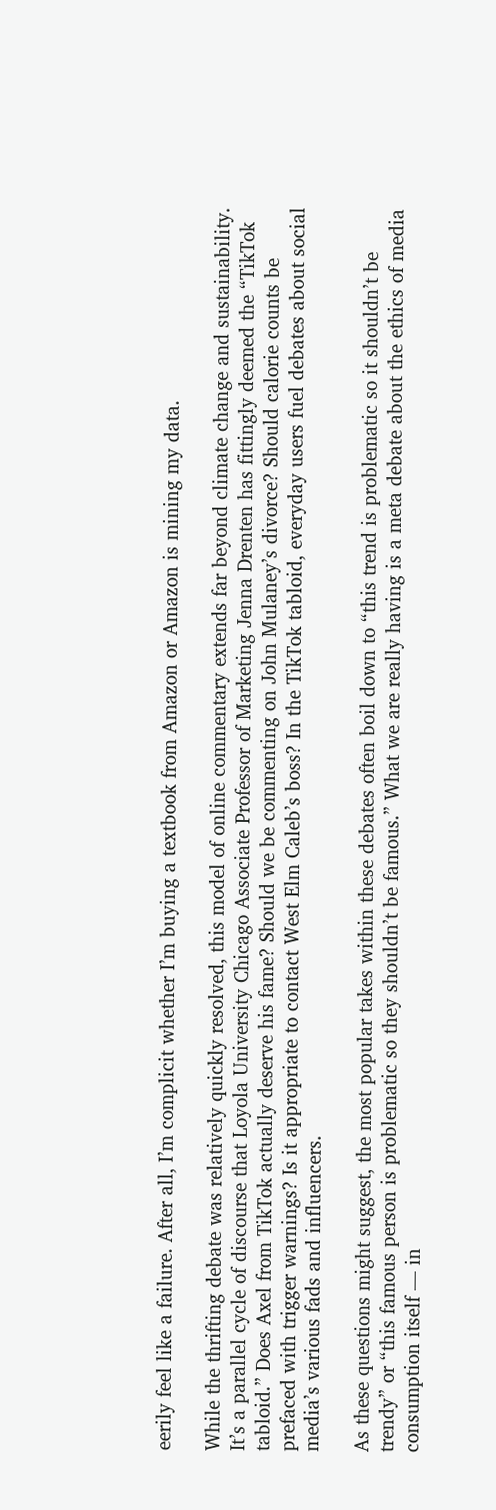eerily feel like a failure. After all, I’m complicit whether I’m buying a textbook from Amazon or Amazon is mining my data.

While the thrifting debate was relatively quickly resolved, this model of online commentary extends far beyond climate change and sustainability. It’s a parallel cycle of discourse that Loyola University Chicago Associate Professor of Marketing Jenna Drenten has fittingly deemed the “TikTok tabloid.” Does Axel from TikTok actually deserve his fame? Should we be commenting on John Mulaney’s divorce? Should calorie counts be prefaced with trigger warnings? Is it appropriate to contact West Elm Caleb’s boss? In the TikTok tabloid, everyday users fuel debates about social media’s various fads and influencers.

As these questions might suggest, the most popular takes within these debates often boil down to “this trend is problematic so it shouldn’t be trendy” or “this famous person is problematic so they shouldn’t be famous.” What we are really having is a meta debate about the ethics of media consumption itself — in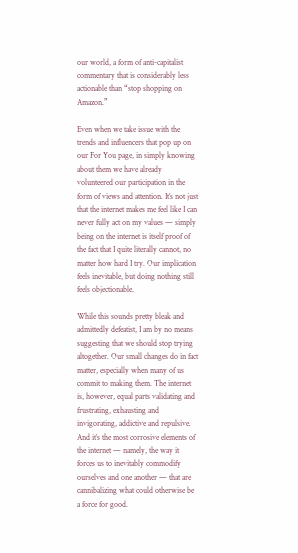our world, a form of anti-capitalist commentary that is considerably less actionable than “stop shopping on Amazon.”

Even when we take issue with the trends and influencers that pop up on our For You page, in simply knowing about them we have already volunteered our participation in the form of views and attention. It’s not just that the internet makes me feel like I can never fully act on my values — simply being on the internet is itself proof of the fact that I quite literally cannot, no matter how hard I try. Our implication feels inevitable, but doing nothing still feels objectionable.

While this sounds pretty bleak and admittedly defeatist, I am by no means suggesting that we should stop trying altogether. Our small changes do in fact matter, especially when many of us commit to making them. The internet is, however, equal parts validating and frustrating, exhausting and invigorating, addictive and repulsive. And it’s the most corrosive elements of the internet — namely, the way it forces us to inevitably commodify ourselves and one another — that are cannibalizing what could otherwise be a force for good.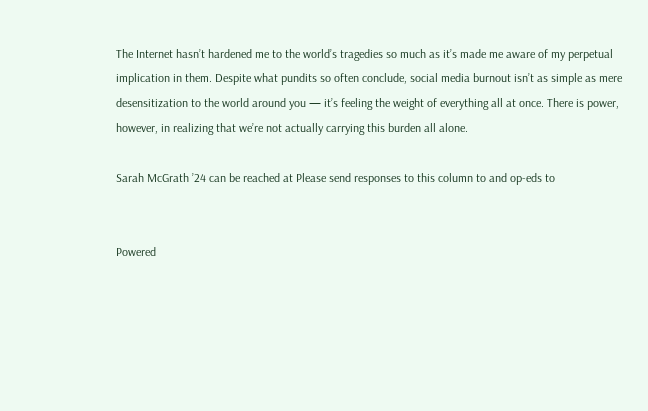The Internet hasn’t hardened me to the world’s tragedies so much as it’s made me aware of my perpetual implication in them. Despite what pundits so often conclude, social media burnout isn’t as simple as mere desensitization to the world around you — it’s feeling the weight of everything all at once. There is power, however, in realizing that we’re not actually carrying this burden all alone.

Sarah McGrath ’24 can be reached at Please send responses to this column to and op-eds to


Powered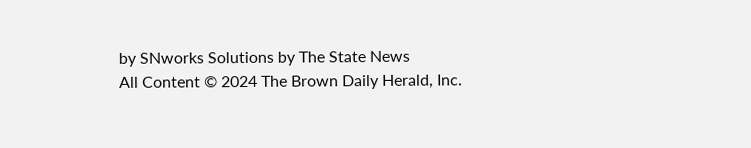by SNworks Solutions by The State News
All Content © 2024 The Brown Daily Herald, Inc.